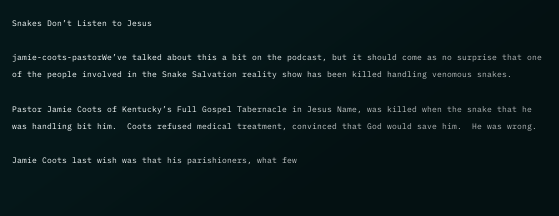Snakes Don’t Listen to Jesus

jamie-coots-pastorWe’ve talked about this a bit on the podcast, but it should come as no surprise that one of the people involved in the Snake Salvation reality show has been killed handling venomous snakes.

Pastor Jamie Coots of Kentucky’s Full Gospel Tabernacle in Jesus Name, was killed when the snake that he was handling bit him.  Coots refused medical treatment, convinced that God would save him.  He was wrong.

Jamie Coots last wish was that his parishioners, what few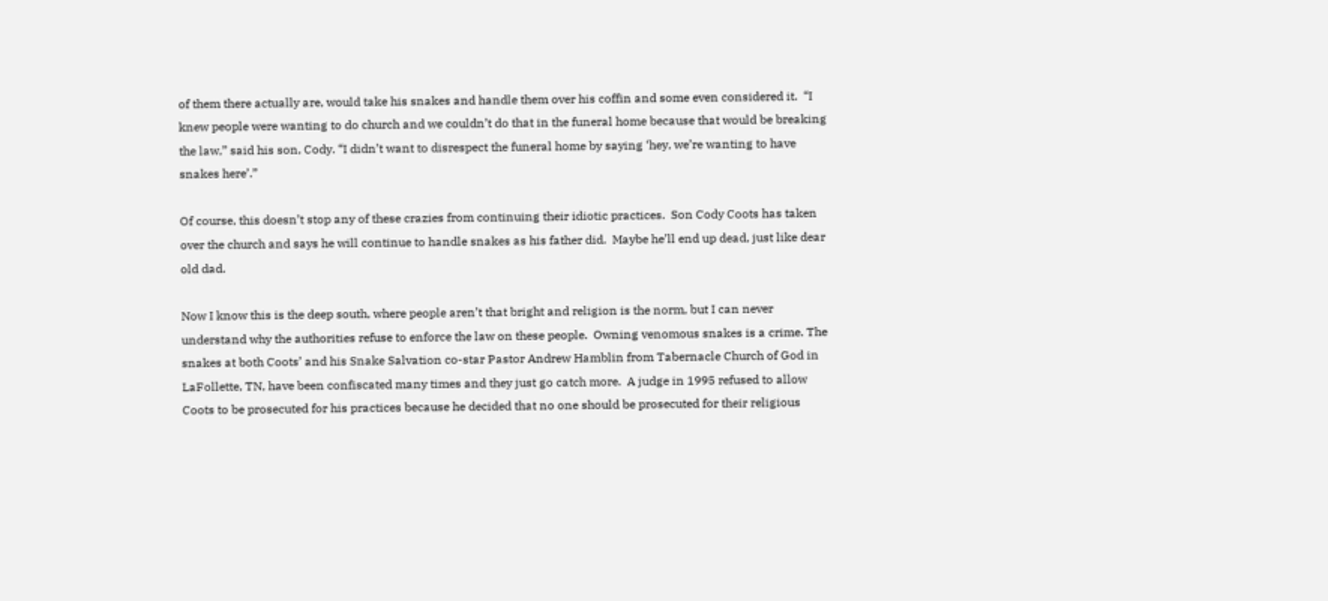of them there actually are, would take his snakes and handle them over his coffin and some even considered it.  “I knew people were wanting to do church and we couldn’t do that in the funeral home because that would be breaking the law,” said his son, Cody. “I didn’t want to disrespect the funeral home by saying ‘hey, we’re wanting to have snakes here’.”

Of course, this doesn’t stop any of these crazies from continuing their idiotic practices.  Son Cody Coots has taken over the church and says he will continue to handle snakes as his father did.  Maybe he’ll end up dead, just like dear old dad.

Now I know this is the deep south, where people aren’t that bright and religion is the norm, but I can never understand why the authorities refuse to enforce the law on these people.  Owning venomous snakes is a crime. The snakes at both Coots’ and his Snake Salvation co-star Pastor Andrew Hamblin from Tabernacle Church of God in LaFollette, TN, have been confiscated many times and they just go catch more.  A judge in 1995 refused to allow Coots to be prosecuted for his practices because he decided that no one should be prosecuted for their religious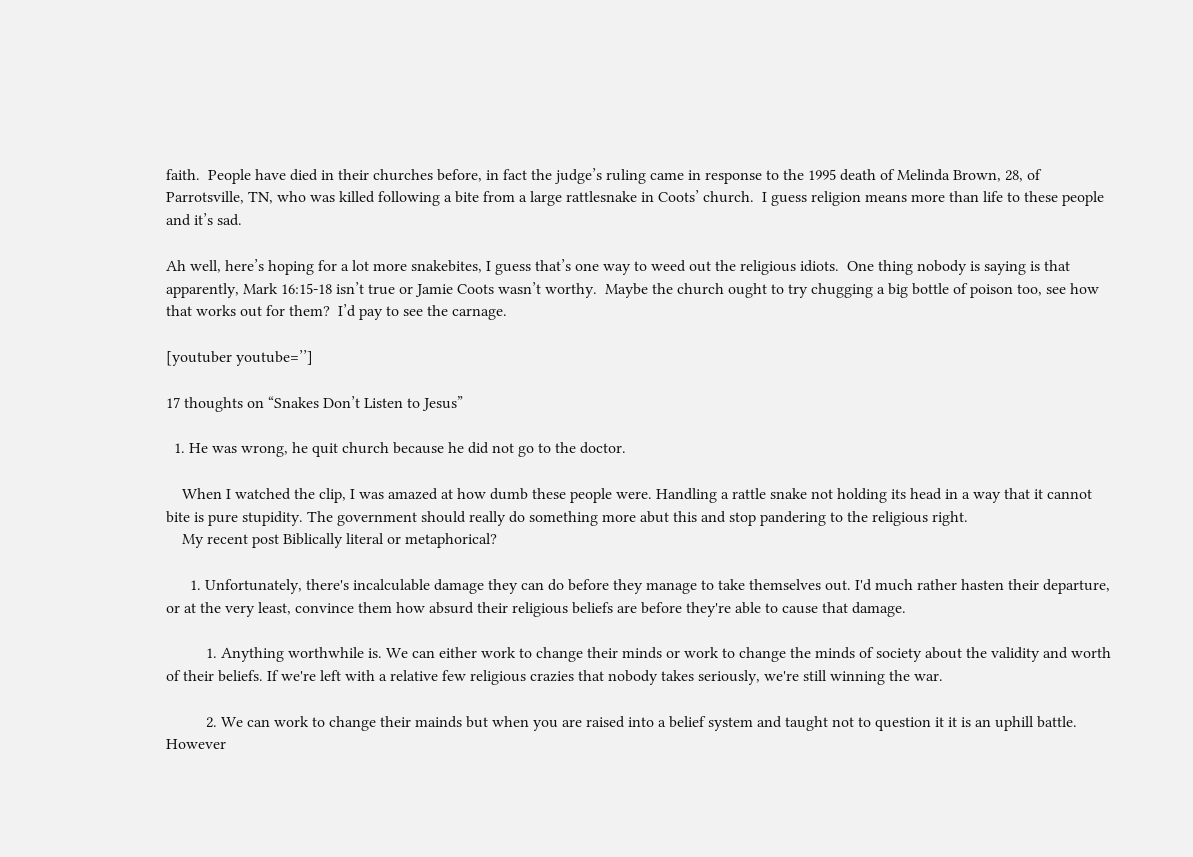faith.  People have died in their churches before, in fact the judge’s ruling came in response to the 1995 death of Melinda Brown, 28, of Parrotsville, TN, who was killed following a bite from a large rattlesnake in Coots’ church.  I guess religion means more than life to these people and it’s sad.

Ah well, here’s hoping for a lot more snakebites, I guess that’s one way to weed out the religious idiots.  One thing nobody is saying is that apparently, Mark 16:15-18 isn’t true or Jamie Coots wasn’t worthy.  Maybe the church ought to try chugging a big bottle of poison too, see how that works out for them?  I’d pay to see the carnage.

[youtuber youtube=’’]

17 thoughts on “Snakes Don’t Listen to Jesus”

  1. He was wrong, he quit church because he did not go to the doctor.

    When I watched the clip, I was amazed at how dumb these people were. Handling a rattle snake not holding its head in a way that it cannot bite is pure stupidity. The government should really do something more abut this and stop pandering to the religious right.
    My recent post Biblically literal or metaphorical?

      1. Unfortunately, there's incalculable damage they can do before they manage to take themselves out. I'd much rather hasten their departure, or at the very least, convince them how absurd their religious beliefs are before they're able to cause that damage.

          1. Anything worthwhile is. We can either work to change their minds or work to change the minds of society about the validity and worth of their beliefs. If we're left with a relative few religious crazies that nobody takes seriously, we're still winning the war.

          2. We can work to change their mainds but when you are raised into a belief system and taught not to question it it is an uphill battle. However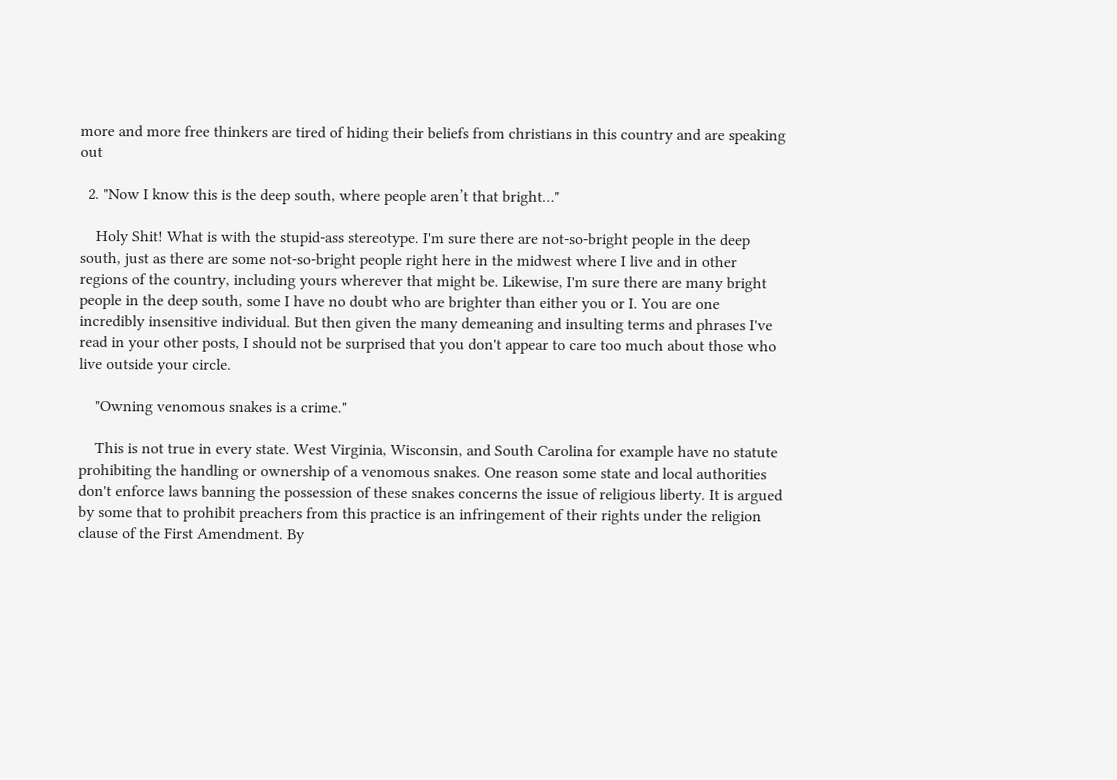more and more free thinkers are tired of hiding their beliefs from christians in this country and are speaking out

  2. "Now I know this is the deep south, where people aren’t that bright…"

    Holy Shit! What is with the stupid-ass stereotype. I'm sure there are not-so-bright people in the deep south, just as there are some not-so-bright people right here in the midwest where I live and in other regions of the country, including yours wherever that might be. Likewise, I'm sure there are many bright people in the deep south, some I have no doubt who are brighter than either you or I. You are one incredibly insensitive individual. But then given the many demeaning and insulting terms and phrases I've read in your other posts, I should not be surprised that you don't appear to care too much about those who live outside your circle.

    "Owning venomous snakes is a crime."

    This is not true in every state. West Virginia, Wisconsin, and South Carolina for example have no statute prohibiting the handling or ownership of a venomous snakes. One reason some state and local authorities don't enforce laws banning the possession of these snakes concerns the issue of religious liberty. It is argued by some that to prohibit preachers from this practice is an infringement of their rights under the religion clause of the First Amendment. By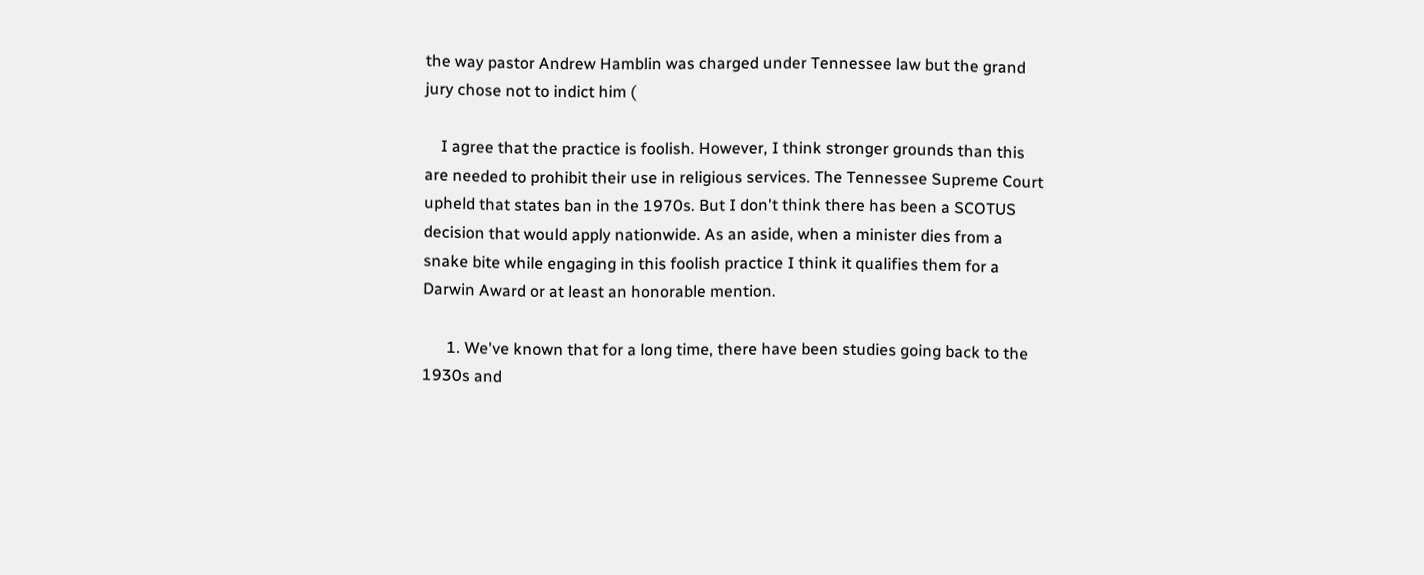the way pastor Andrew Hamblin was charged under Tennessee law but the grand jury chose not to indict him (

    I agree that the practice is foolish. However, I think stronger grounds than this are needed to prohibit their use in religious services. The Tennessee Supreme Court upheld that states ban in the 1970s. But I don't think there has been a SCOTUS decision that would apply nationwide. As an aside, when a minister dies from a snake bite while engaging in this foolish practice I think it qualifies them for a Darwin Award or at least an honorable mention.

      1. We've known that for a long time, there have been studies going back to the 1930s and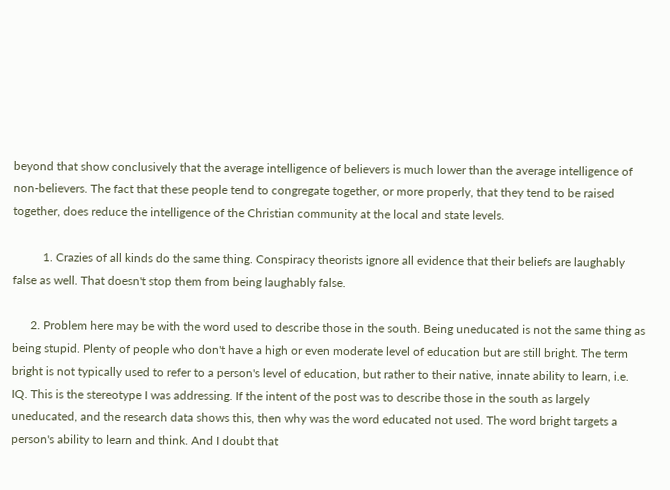beyond that show conclusively that the average intelligence of believers is much lower than the average intelligence of non-believers. The fact that these people tend to congregate together, or more properly, that they tend to be raised together, does reduce the intelligence of the Christian community at the local and state levels.

          1. Crazies of all kinds do the same thing. Conspiracy theorists ignore all evidence that their beliefs are laughably false as well. That doesn't stop them from being laughably false.

      2. Problem here may be with the word used to describe those in the south. Being uneducated is not the same thing as being stupid. Plenty of people who don't have a high or even moderate level of education but are still bright. The term bright is not typically used to refer to a person's level of education, but rather to their native, innate ability to learn, i.e. IQ. This is the stereotype I was addressing. If the intent of the post was to describe those in the south as largely uneducated, and the research data shows this, then why was the word educated not used. The word bright targets a person's ability to learn and think. And I doubt that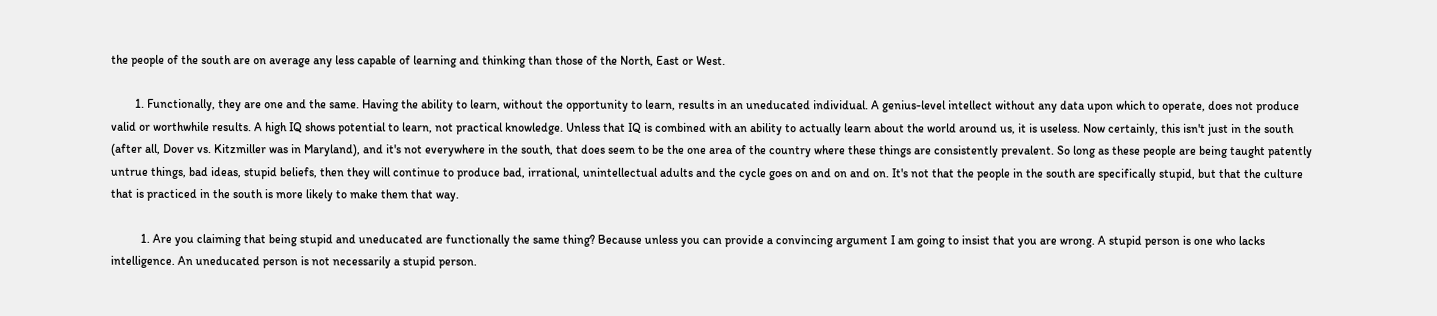the people of the south are on average any less capable of learning and thinking than those of the North, East or West.

        1. Functionally, they are one and the same. Having the ability to learn, without the opportunity to learn, results in an uneducated individual. A genius-level intellect without any data upon which to operate, does not produce valid or worthwhile results. A high IQ shows potential to learn, not practical knowledge. Unless that IQ is combined with an ability to actually learn about the world around us, it is useless. Now certainly, this isn't just in the south (after all, Dover vs. Kitzmiller was in Maryland), and it's not everywhere in the south, that does seem to be the one area of the country where these things are consistently prevalent. So long as these people are being taught patently untrue things, bad ideas, stupid beliefs, then they will continue to produce bad, irrational, unintellectual adults and the cycle goes on and on and on. It's not that the people in the south are specifically stupid, but that the culture that is practiced in the south is more likely to make them that way.

          1. Are you claiming that being stupid and uneducated are functionally the same thing? Because unless you can provide a convincing argument I am going to insist that you are wrong. A stupid person is one who lacks intelligence. An uneducated person is not necessarily a stupid person.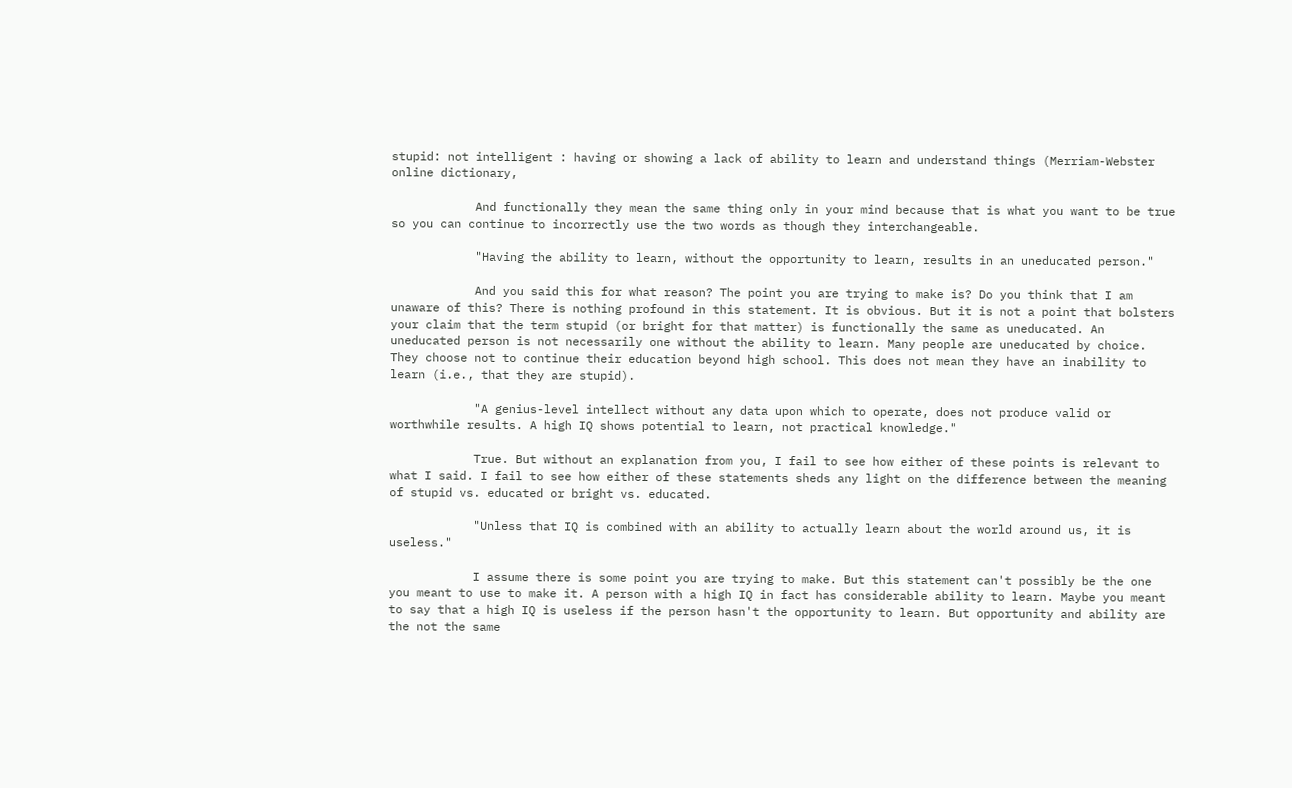stupid: not intelligent : having or showing a lack of ability to learn and understand things (Merriam-Webster online dictionary,

            And functionally they mean the same thing only in your mind because that is what you want to be true so you can continue to incorrectly use the two words as though they interchangeable.

            "Having the ability to learn, without the opportunity to learn, results in an uneducated person."

            And you said this for what reason? The point you are trying to make is? Do you think that I am unaware of this? There is nothing profound in this statement. It is obvious. But it is not a point that bolsters your claim that the term stupid (or bright for that matter) is functionally the same as uneducated. An uneducated person is not necessarily one without the ability to learn. Many people are uneducated by choice. They choose not to continue their education beyond high school. This does not mean they have an inability to learn (i.e., that they are stupid).

            "A genius-level intellect without any data upon which to operate, does not produce valid or worthwhile results. A high IQ shows potential to learn, not practical knowledge."

            True. But without an explanation from you, I fail to see how either of these points is relevant to what I said. I fail to see how either of these statements sheds any light on the difference between the meaning of stupid vs. educated or bright vs. educated.

            "Unless that IQ is combined with an ability to actually learn about the world around us, it is useless."

            I assume there is some point you are trying to make. But this statement can't possibly be the one you meant to use to make it. A person with a high IQ in fact has considerable ability to learn. Maybe you meant to say that a high IQ is useless if the person hasn't the opportunity to learn. But opportunity and ability are the not the same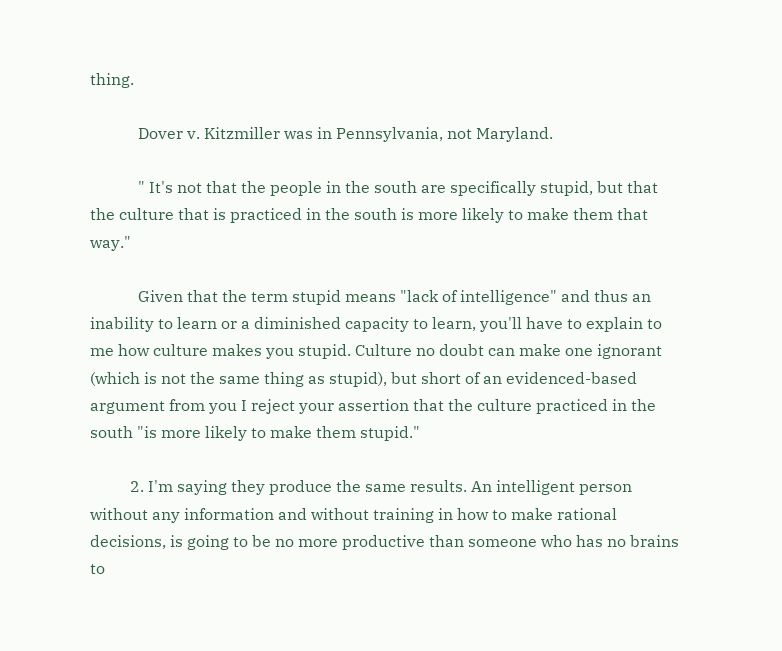thing.

            Dover v. Kitzmiller was in Pennsylvania, not Maryland.

            " It's not that the people in the south are specifically stupid, but that the culture that is practiced in the south is more likely to make them that way."

            Given that the term stupid means "lack of intelligence" and thus an inability to learn or a diminished capacity to learn, you'll have to explain to me how culture makes you stupid. Culture no doubt can make one ignorant (which is not the same thing as stupid), but short of an evidenced-based argument from you I reject your assertion that the culture practiced in the south "is more likely to make them stupid."

          2. I'm saying they produce the same results. An intelligent person without any information and without training in how to make rational decisions, is going to be no more productive than someone who has no brains to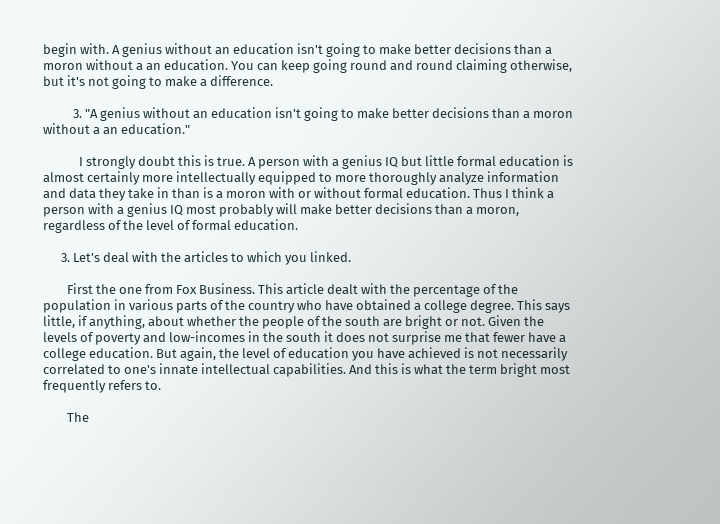begin with. A genius without an education isn't going to make better decisions than a moron without a an education. You can keep going round and round claiming otherwise, but it's not going to make a difference.

          3. "A genius without an education isn't going to make better decisions than a moron without a an education."

            I strongly doubt this is true. A person with a genius IQ but little formal education is almost certainly more intellectually equipped to more thoroughly analyze information and data they take in than is a moron with or without formal education. Thus I think a person with a genius IQ most probably will make better decisions than a moron, regardless of the level of formal education.

      3. Let's deal with the articles to which you linked.

        First the one from Fox Business. This article dealt with the percentage of the population in various parts of the country who have obtained a college degree. This says little, if anything, about whether the people of the south are bright or not. Given the levels of poverty and low-incomes in the south it does not surprise me that fewer have a college education. But again, the level of education you have achieved is not necessarily correlated to one's innate intellectual capabilities. And this is what the term bright most frequently refers to.

        The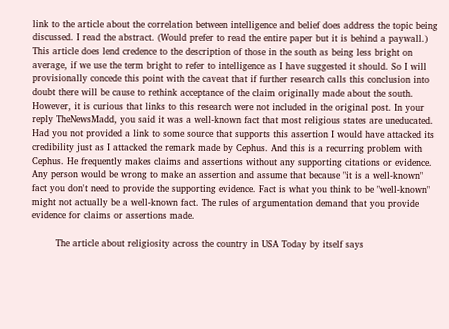link to the article about the correlation between intelligence and belief does address the topic being discussed. I read the abstract. (Would prefer to read the entire paper but it is behind a paywall.) This article does lend credence to the description of those in the south as being less bright on average, if we use the term bright to refer to intelligence as I have suggested it should. So I will provisionally concede this point with the caveat that if further research calls this conclusion into doubt there will be cause to rethink acceptance of the claim originally made about the south. However, it is curious that links to this research were not included in the original post. In your reply TheNewsMadd, you said it was a well-known fact that most religious states are uneducated. Had you not provided a link to some source that supports this assertion I would have attacked its credibility just as I attacked the remark made by Cephus. And this is a recurring problem with Cephus. He frequently makes claims and assertions without any supporting citations or evidence. Any person would be wrong to make an assertion and assume that because "it is a well-known" fact you don't need to provide the supporting evidence. Fact is what you think to be "well-known" might not actually be a well-known fact. The rules of argumentation demand that you provide evidence for claims or assertions made.

        The article about religiosity across the country in USA Today by itself says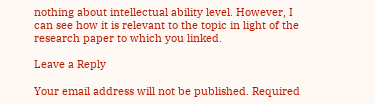nothing about intellectual ability level. However, I can see how it is relevant to the topic in light of the research paper to which you linked.

Leave a Reply

Your email address will not be published. Required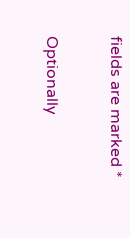fields are marked *

Optionally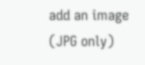add an image (JPG only)